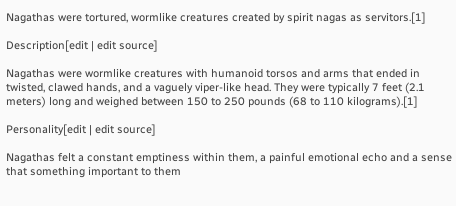Nagathas were tortured, wormlike creatures created by spirit nagas as servitors.[1]

Description[edit | edit source]

Nagathas were wormlike creatures with humanoid torsos and arms that ended in twisted, clawed hands, and a vaguely viper-like head. They were typically 7 feet (2.1 meters) long and weighed between 150 to 250 pounds (68 to 110 kilograms).[1]

Personality[edit | edit source]

Nagathas felt a constant emptiness within them, a painful emotional echo and a sense that something important to them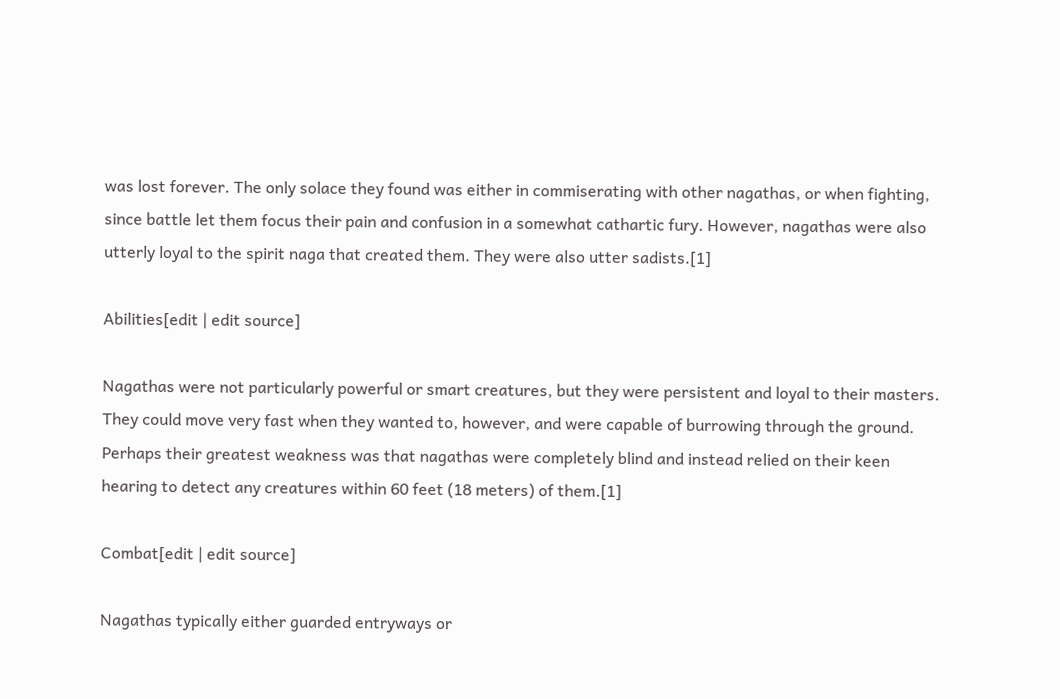was lost forever. The only solace they found was either in commiserating with other nagathas, or when fighting, since battle let them focus their pain and confusion in a somewhat cathartic fury. However, nagathas were also utterly loyal to the spirit naga that created them. They were also utter sadists.[1]

Abilities[edit | edit source]

Nagathas were not particularly powerful or smart creatures, but they were persistent and loyal to their masters. They could move very fast when they wanted to, however, and were capable of burrowing through the ground. Perhaps their greatest weakness was that nagathas were completely blind and instead relied on their keen hearing to detect any creatures within 60 feet (18 meters) of them.[1]

Combat[edit | edit source]

Nagathas typically either guarded entryways or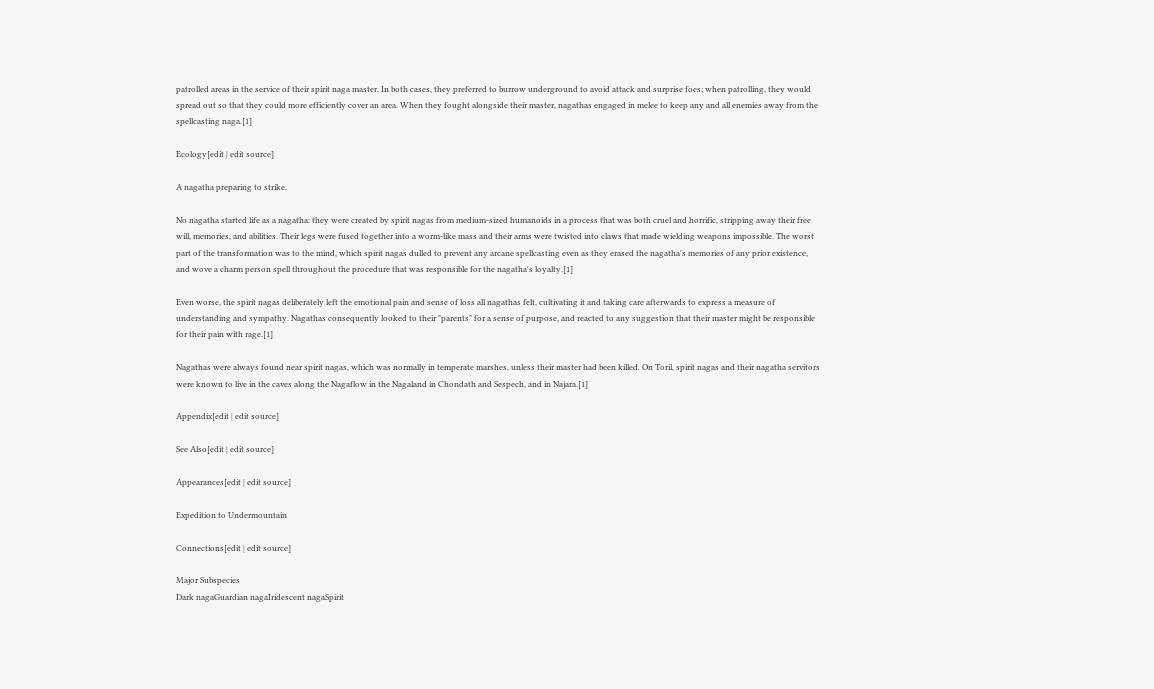patrolled areas in the service of their spirit naga master. In both cases, they preferred to burrow underground to avoid attack and surprise foes; when patrolling, they would spread out so that they could more efficiently cover an area. When they fought alongside their master, nagathas engaged in melee to keep any and all enemies away from the spellcasting naga.[1]

Ecology[edit | edit source]

A nagatha preparing to strike.

No nagatha started life as a nagatha: they were created by spirit nagas from medium-sized humanoids in a process that was both cruel and horrific, stripping away their free will, memories, and abilities. Their legs were fused together into a worm-like mass and their arms were twisted into claws that made wielding weapons impossible. The worst part of the transformation was to the mind, which spirit nagas dulled to prevent any arcane spellcasting even as they erased the nagatha's memories of any prior existence, and wove a charm person spell throughout the procedure that was responsible for the nagatha's loyalty.[1]

Even worse, the spirit nagas deliberately left the emotional pain and sense of loss all nagathas felt, cultivating it and taking care afterwards to express a measure of understanding and sympathy. Nagathas consequently looked to their "parents" for a sense of purpose, and reacted to any suggestion that their master might be responsible for their pain with rage.[1]

Nagathas were always found near spirit nagas, which was normally in temperate marshes, unless their master had been killed. On Toril, spirit nagas and their nagatha servitors were known to live in the caves along the Nagaflow in the Nagaland in Chondath and Sespech, and in Najara.[1]

Appendix[edit | edit source]

See Also[edit | edit source]

Appearances[edit | edit source]

Expedition to Undermountain

Connections[edit | edit source]

Major Subspecies
Dark nagaGuardian nagaIridescent nagaSpirit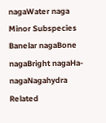nagaWater naga
Minor Subspecies
Banelar nagaBone nagaBright nagaHa-nagaNagahydra
Related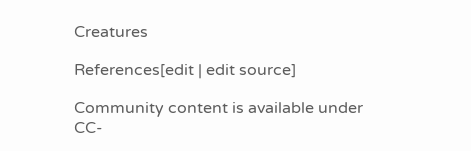Creatures

References[edit | edit source]

Community content is available under CC-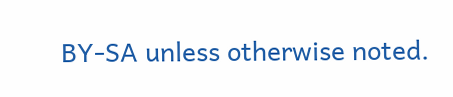BY-SA unless otherwise noted.